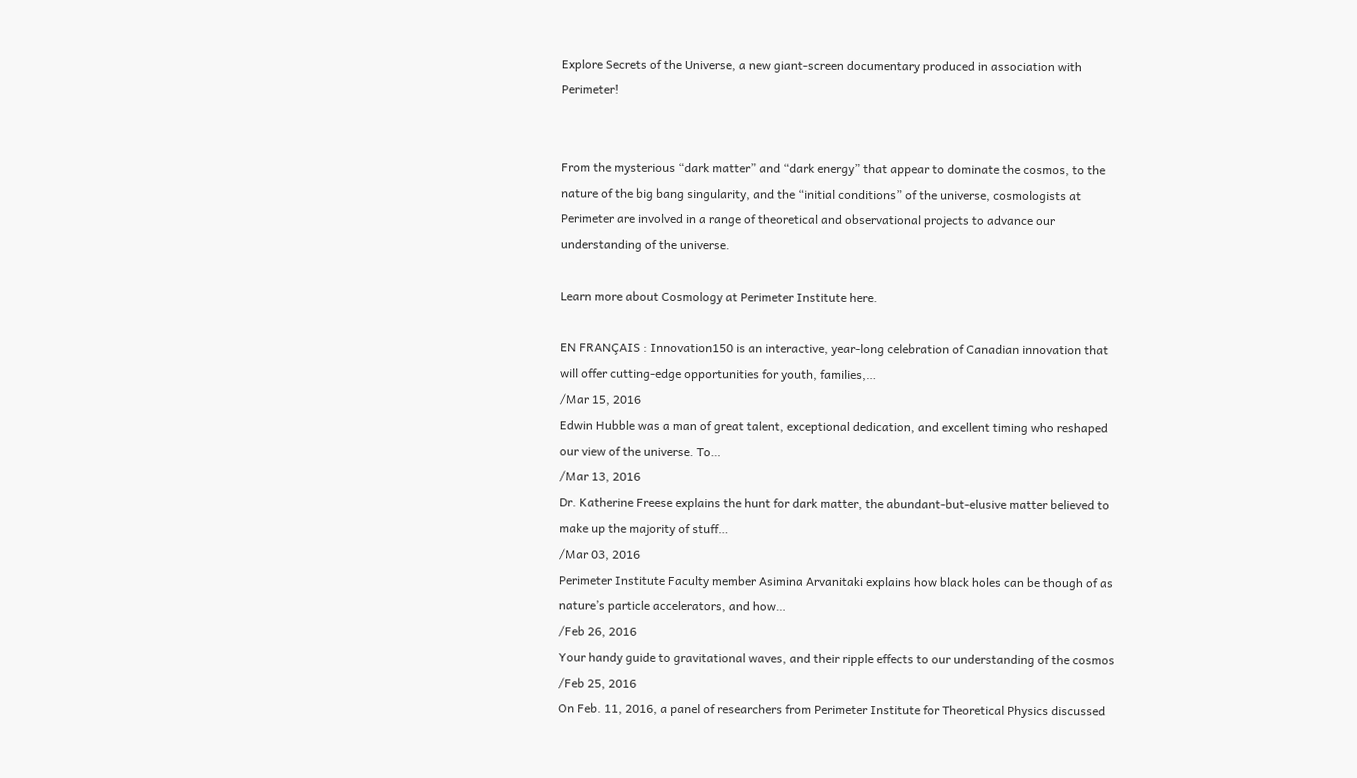Explore Secrets of the Universe, a new giant-screen documentary produced in association with Perimeter!


From the mysterious “dark matter” and “dark energy” that appear to dominate the cosmos, to the nature of the big bang singularity, and the “initial conditions” of the universe, cosmologists at Perimeter are involved in a range of theoretical and observational projects to advance our understanding of the universe.

Learn more about Cosmology at Perimeter Institute here.

EN FRANÇAIS : Innovation150 is an interactive, year-long celebration of Canadian innovation that will offer cutting-edge opportunities for youth, families,…
/Mar 15, 2016
Edwin Hubble was a man of great talent, exceptional dedication, and excellent timing who reshaped our view of the universe. To…
/Mar 13, 2016
Dr. Katherine Freese explains the hunt for dark matter, the abundant-but-elusive matter believed to make up the majority of stuff…
/Mar 03, 2016
Perimeter Institute Faculty member Asimina Arvanitaki explains how black holes can be though of as nature’s particle accelerators, and how…
/Feb 26, 2016
Your handy guide to gravitational waves, and their ripple effects to our understanding of the cosmos
/Feb 25, 2016
On Feb. 11, 2016, a panel of researchers from Perimeter Institute for Theoretical Physics discussed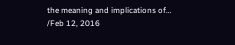the meaning and implications of…
/Feb 12, 2016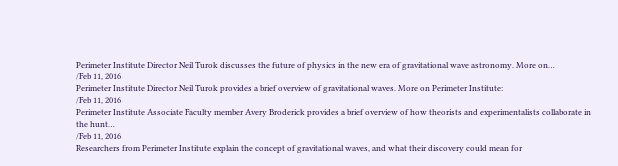Perimeter Institute Director Neil Turok discusses the future of physics in the new era of gravitational wave astronomy. More on…
/Feb 11, 2016
Perimeter Institute Director Neil Turok provides a brief overview of gravitational waves. More on Perimeter Institute:
/Feb 11, 2016
Perimeter Institute Associate Faculty member Avery Broderick provides a brief overview of how theorists and experimentalists collaborate in the hunt…
/Feb 11, 2016
Researchers from Perimeter Institute explain the concept of gravitational waves, and what their discovery could mean for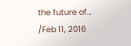the future of…
/Feb 11, 2016